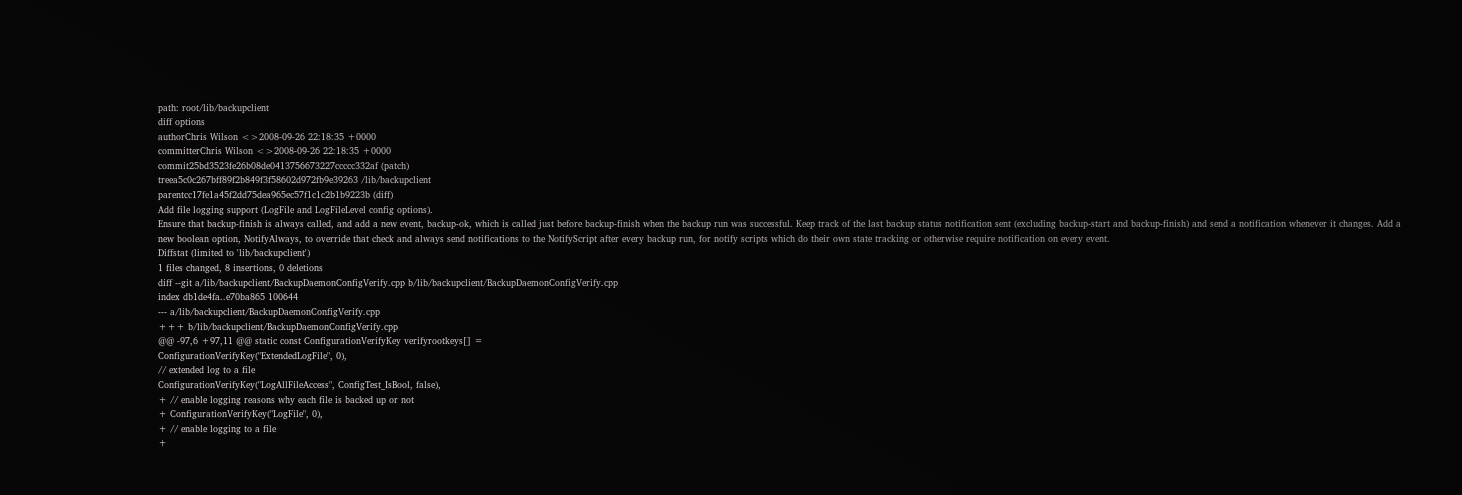path: root/lib/backupclient
diff options
authorChris Wilson <>2008-09-26 22:18:35 +0000
committerChris Wilson <>2008-09-26 22:18:35 +0000
commit25bd3523fe26b08de0413756673227ccccc332af (patch)
treea5c0c267bff89f2b849f3f58602d972fb9e39263 /lib/backupclient
parentcc17fe1a45f2dd75dea965ec57f1c1c2b1b9223b (diff)
Add file logging support (LogFile and LogFileLevel config options).
Ensure that backup-finish is always called, and add a new event, backup-ok, which is called just before backup-finish when the backup run was successful. Keep track of the last backup status notification sent (excluding backup-start and backup-finish) and send a notification whenever it changes. Add a new boolean option, NotifyAlways, to override that check and always send notifications to the NotifyScript after every backup run, for notify scripts which do their own state tracking or otherwise require notification on every event.
Diffstat (limited to 'lib/backupclient')
1 files changed, 8 insertions, 0 deletions
diff --git a/lib/backupclient/BackupDaemonConfigVerify.cpp b/lib/backupclient/BackupDaemonConfigVerify.cpp
index db1de4fa..e70ba865 100644
--- a/lib/backupclient/BackupDaemonConfigVerify.cpp
+++ b/lib/backupclient/BackupDaemonConfigVerify.cpp
@@ -97,6 +97,11 @@ static const ConfigurationVerifyKey verifyrootkeys[] =
ConfigurationVerifyKey("ExtendedLogFile", 0),
// extended log to a file
ConfigurationVerifyKey("LogAllFileAccess", ConfigTest_IsBool, false),
+ // enable logging reasons why each file is backed up or not
+ ConfigurationVerifyKey("LogFile", 0),
+ // enable logging to a file
+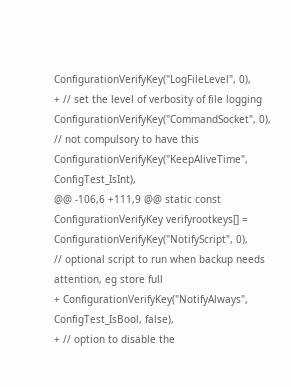ConfigurationVerifyKey("LogFileLevel", 0),
+ // set the level of verbosity of file logging
ConfigurationVerifyKey("CommandSocket", 0),
// not compulsory to have this
ConfigurationVerifyKey("KeepAliveTime", ConfigTest_IsInt),
@@ -106,6 +111,9 @@ static const ConfigurationVerifyKey verifyrootkeys[] =
ConfigurationVerifyKey("NotifyScript", 0),
// optional script to run when backup needs attention, eg store full
+ ConfigurationVerifyKey("NotifyAlways", ConfigTest_IsBool, false),
+ // option to disable the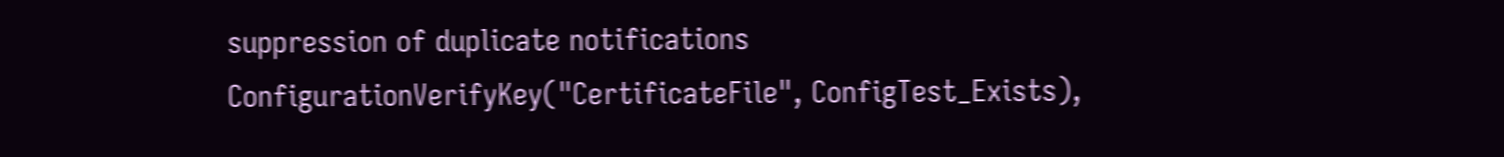suppression of duplicate notifications
ConfigurationVerifyKey("CertificateFile", ConfigTest_Exists),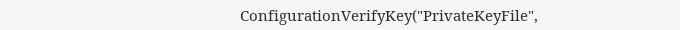ConfigurationVerifyKey("PrivateKeyFile",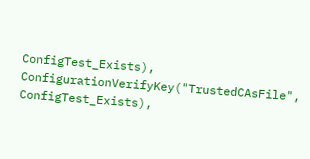ConfigTest_Exists),
ConfigurationVerifyKey("TrustedCAsFile", ConfigTest_Exists),